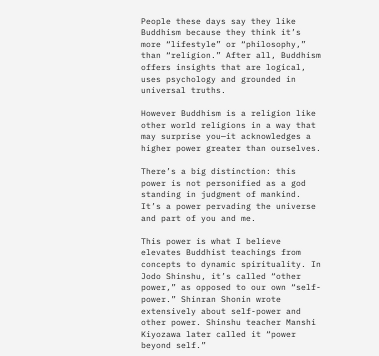People these days say they like Buddhism because they think it’s more “lifestyle” or “philosophy,” than “religion.” After all, Buddhism offers insights that are logical, uses psychology and grounded in universal truths.

However Buddhism is a religion like other world religions in a way that may surprise you—it acknowledges a higher power greater than ourselves.

There’s a big distinction: this power is not personified as a god standing in judgment of mankind. It’s a power pervading the universe and part of you and me.

This power is what I believe elevates Buddhist teachings from concepts to dynamic spirituality. In Jodo Shinshu, it’s called “other power,” as opposed to our own “self-power.” Shinran Shonin wrote extensively about self-power and other power. Shinshu teacher Manshi Kiyozawa later called it “power beyond self.”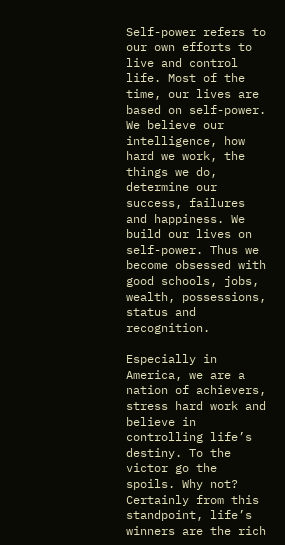Self-power refers to our own efforts to live and control life. Most of the time, our lives are based on self-power. We believe our intelligence, how hard we work, the things we do, determine our success, failures and happiness. We build our lives on self-power. Thus we become obsessed with good schools, jobs, wealth, possessions, status and recognition.

Especially in America, we are a nation of achievers, stress hard work and believe in controlling life’s destiny. To the victor go the spoils. Why not? Certainly from this standpoint, life’s winners are the rich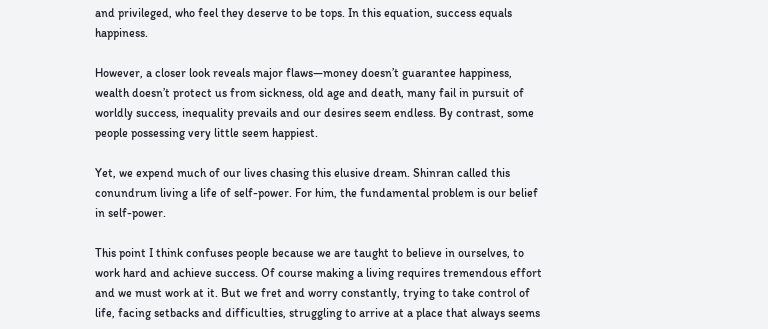and privileged, who feel they deserve to be tops. In this equation, success equals happiness.

However, a closer look reveals major flaws—money doesn’t guarantee happiness, wealth doesn’t protect us from sickness, old age and death, many fail in pursuit of worldly success, inequality prevails and our desires seem endless. By contrast, some people possessing very little seem happiest.

Yet, we expend much of our lives chasing this elusive dream. Shinran called this conundrum living a life of self-power. For him, the fundamental problem is our belief in self-power.

This point I think confuses people because we are taught to believe in ourselves, to work hard and achieve success. Of course making a living requires tremendous effort and we must work at it. But we fret and worry constantly, trying to take control of life, facing setbacks and difficulties, struggling to arrive at a place that always seems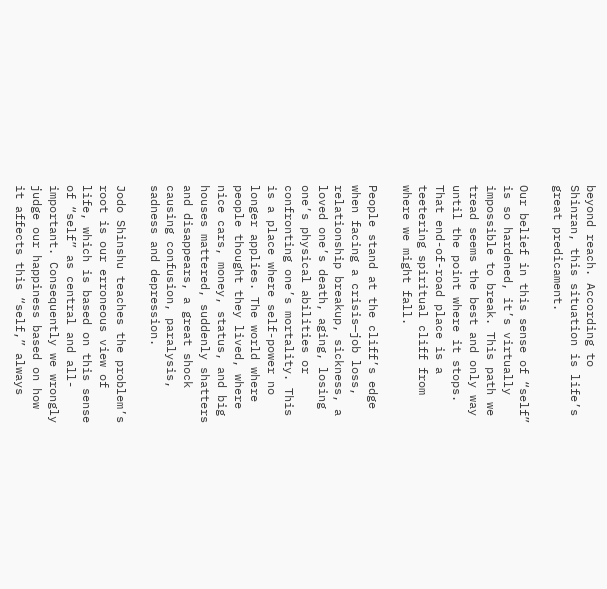beyond reach. According to Shinran, this situation is life’s great predicament.

Our belief in this sense of “self” is so hardened, it’s virtually impossible to break. This path we tread seems the best and only way until the point where it stops. That end-of-road place is a teetering spiritual cliff from where we might fall.

People stand at the cliff’s edge when facing a crisis—job loss, relationship breakup, sickness, a loved one’s death, aging, losing one’s physical abilities or confronting one’s mortality. This is a place where self-power no longer applies. The world where people thought they lived, where nice cars, money, status, and big houses mattered, suddenly shatters and disappears, a great shock causing confusion, paralysis, sadness and depression.

Jodo Shinshu teaches the problem’s root is our erroneous view of life, which is based on this sense of “self” as central and all-important. Consequently we wrongly judge our happiness based on how it affects this “self,” always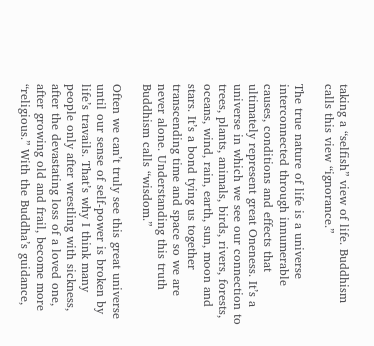taking a “selfish” view of life. Buddhism calls this view “ignorance.”

The true nature of life is a universe interconnected through innumerable causes, conditions and effects that ultimately represent great Oneness. It’s a universe in which we see our connection to trees, plants, animals, birds, rivers, forests, oceans, wind, rain, earth, sun, moon and stars. It’s a bond tying us together transcending time and space so we are never alone. Understanding this truth Buddhism calls “wisdom.”

Often we can’t truly see this great universe until our sense of self-power is broken by life’s travails. That’s why I think many people only after wrestling with sickness, after the devastating loss of a loved one, after growing old and frail, become more “religious.” With the Buddha’s guidance,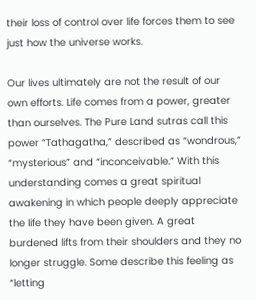their loss of control over life forces them to see just how the universe works.

Our lives ultimately are not the result of our own efforts. Life comes from a power, greater than ourselves. The Pure Land sutras call this power “Tathagatha,” described as “wondrous,” “mysterious” and “inconceivable.” With this understanding comes a great spiritual awakening in which people deeply appreciate the life they have been given. A great burdened lifts from their shoulders and they no longer struggle. Some describe this feeling as “letting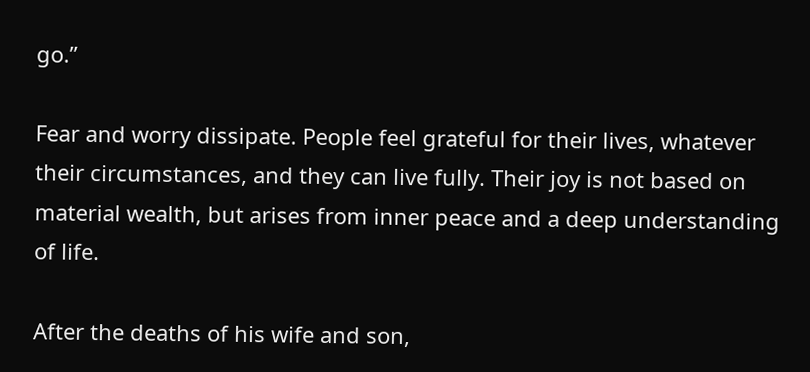go.”

Fear and worry dissipate. People feel grateful for their lives, whatever their circumstances, and they can live fully. Their joy is not based on material wealth, but arises from inner peace and a deep understanding of life.

After the deaths of his wife and son,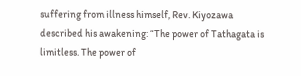suffering from illness himself, Rev. Kiyozawa described his awakening: “The power of Tathagata is limitless. The power of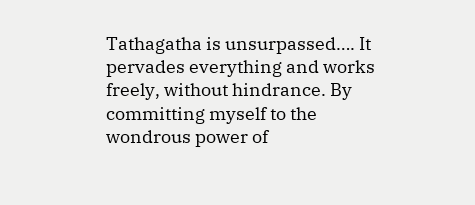Tathagatha is unsurpassed…. It pervades everything and works freely, without hindrance. By committing myself to the wondrous power of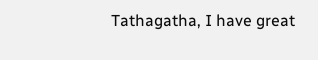Tathagatha, I have great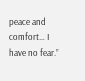peace and comfort… I have no fear.”